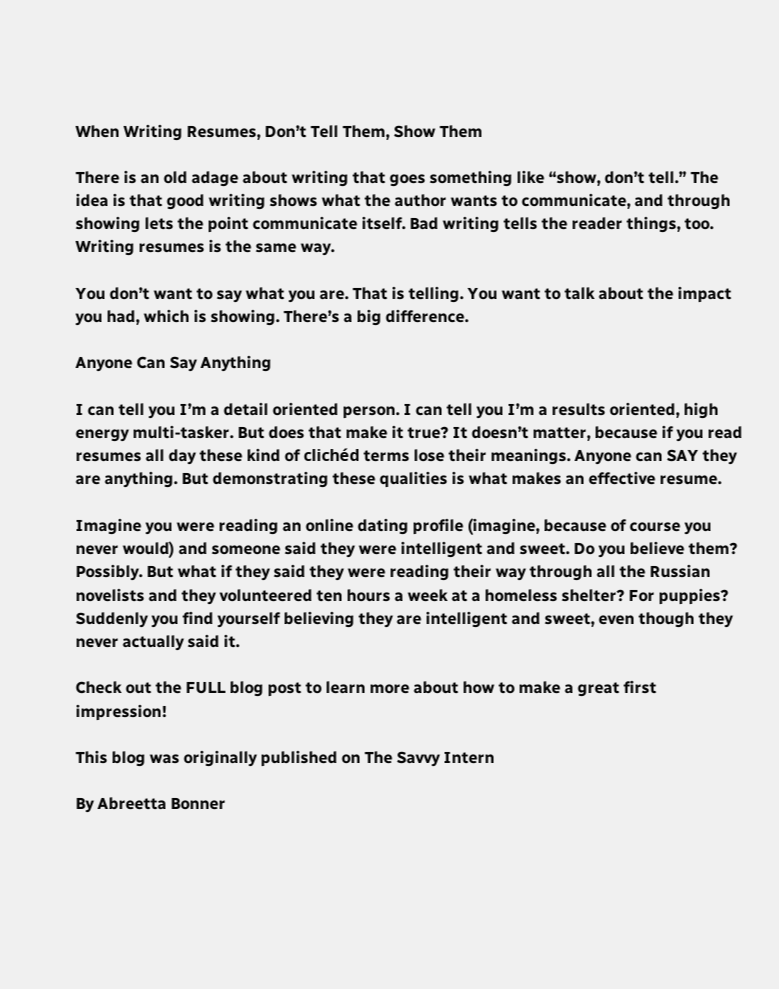When Writing Resumes, Don’t Tell Them, Show Them

There is an old adage about writing that goes something like “show, don’t tell.” The idea is that good writing shows what the author wants to communicate, and through showing lets the point communicate itself. Bad writing tells the reader things, too. Writing resumes is the same way.

You don’t want to say what you are. That is telling. You want to talk about the impact you had, which is showing. There’s a big difference.

Anyone Can Say Anything

I can tell you I’m a detail oriented person. I can tell you I’m a results oriented, high energy multi-tasker. But does that make it true? It doesn’t matter, because if you read resumes all day these kind of clichéd terms lose their meanings. Anyone can SAY they are anything. But demonstrating these qualities is what makes an effective resume.

Imagine you were reading an online dating profile (imagine, because of course you never would) and someone said they were intelligent and sweet. Do you believe them? Possibly. But what if they said they were reading their way through all the Russian novelists and they volunteered ten hours a week at a homeless shelter? For puppies? Suddenly you find yourself believing they are intelligent and sweet, even though they never actually said it.

Check out the FULL blog post to learn more about how to make a great first impression!

This blog was originally published on The Savvy Intern

By Abreetta Bonner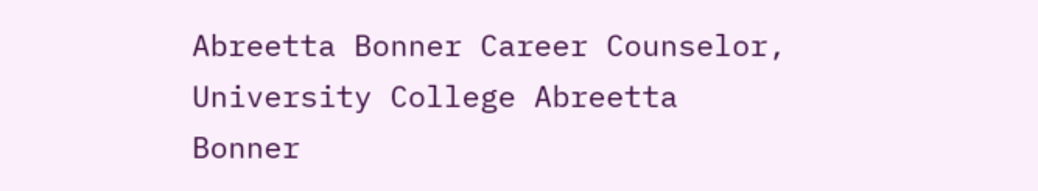Abreetta Bonner Career Counselor, University College Abreetta Bonner